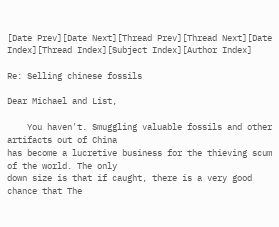[Date Prev][Date Next][Thread Prev][Thread Next][Date Index][Thread Index][Subject Index][Author Index]

Re: Selling chinese fossils

Dear Michael and List,

    You haven't. Smuggling valuable fossils and other artifacts out of China
has become a lucretive business for the thieving scum of the world. The only
down size is that if caught, there is a very good chance that The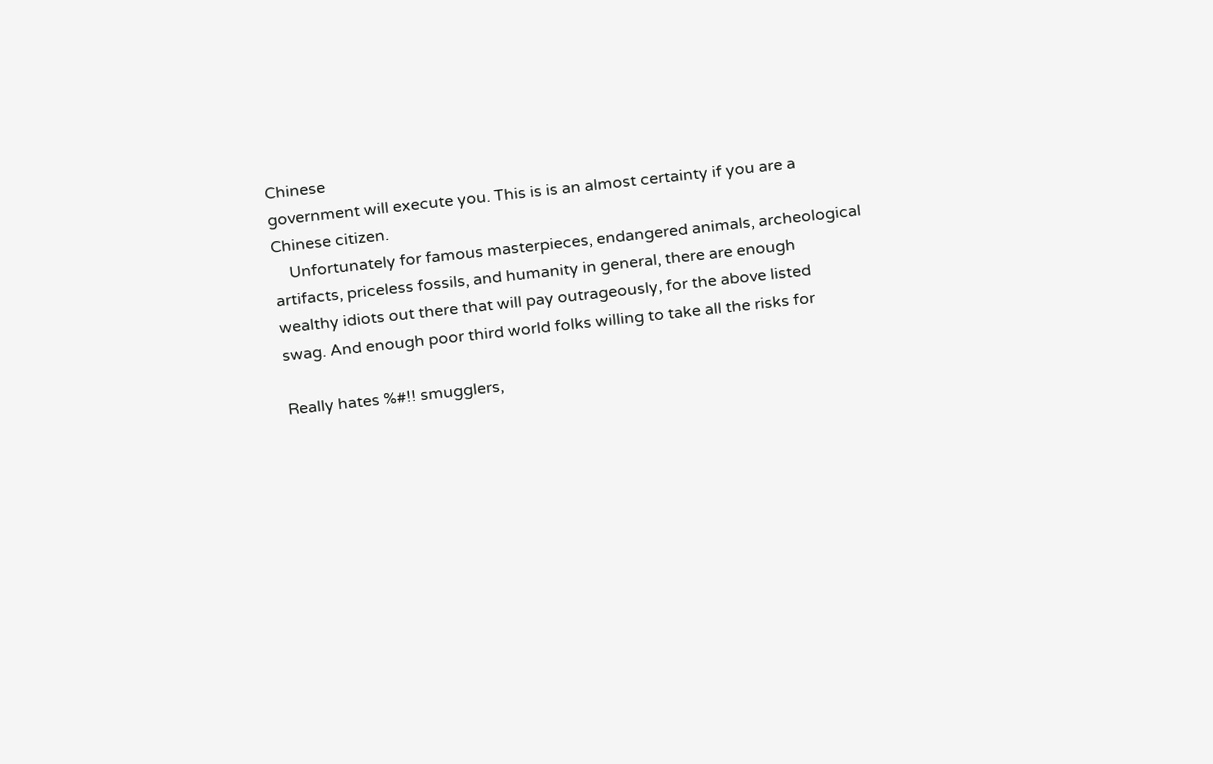Chinese
government will execute you. This is is an almost certainty if you are a
Chinese citizen.
    Unfortunately for famous masterpieces, endangered animals, archeological
artifacts, priceless fossils, and humanity in general, there are enough
wealthy idiots out there that will pay outrageously, for the above listed
swag. And enough poor third world folks willing to take all the risks for

Really hates %#!! smugglers,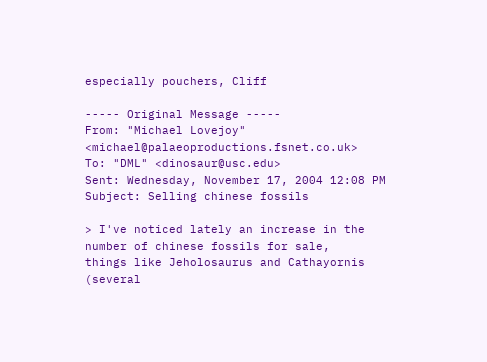especially pouchers, Cliff

----- Original Message -----
From: "Michael Lovejoy" <michael@palaeoproductions.fsnet.co.uk>
To: "DML" <dinosaur@usc.edu>
Sent: Wednesday, November 17, 2004 12:08 PM
Subject: Selling chinese fossils

> I've noticed lately an increase in the number of chinese fossils for sale,
things like Jeholosaurus and Cathayornis (several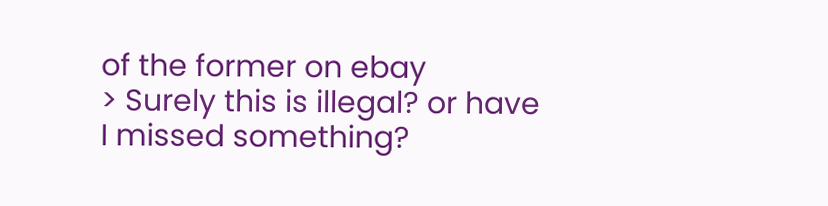of the former on ebay
> Surely this is illegal? or have I missed something?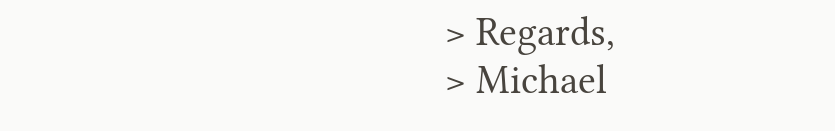> Regards,
> Michael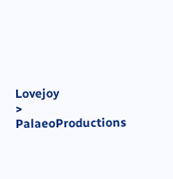Lovejoy
> PalaeoProductions